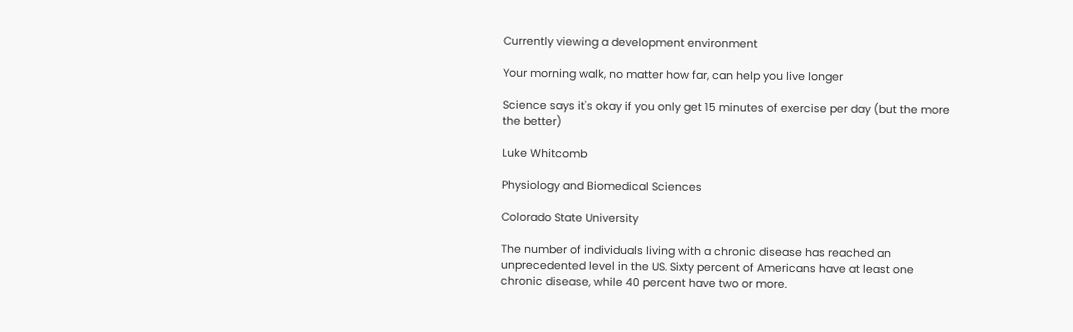Currently viewing a development environment

Your morning walk, no matter how far, can help you live longer

Science says it's okay if you only get 15 minutes of exercise per day (but the more the better)

Luke Whitcomb

Physiology and Biomedical Sciences

Colorado State University

The number of individuals living with a chronic disease has reached an unprecedented level in the US. Sixty percent of Americans have at least one chronic disease, while 40 percent have two or more.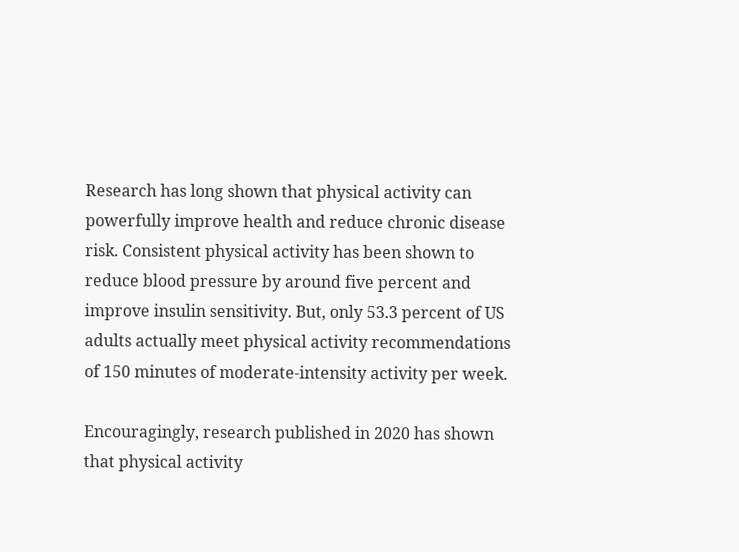Research has long shown that physical activity can powerfully improve health and reduce chronic disease risk. Consistent physical activity has been shown to reduce blood pressure by around five percent and improve insulin sensitivity. But, only 53.3 percent of US adults actually meet physical activity recommendations of 150 minutes of moderate-intensity activity per week.

Encouragingly, research published in 2020 has shown that physical activity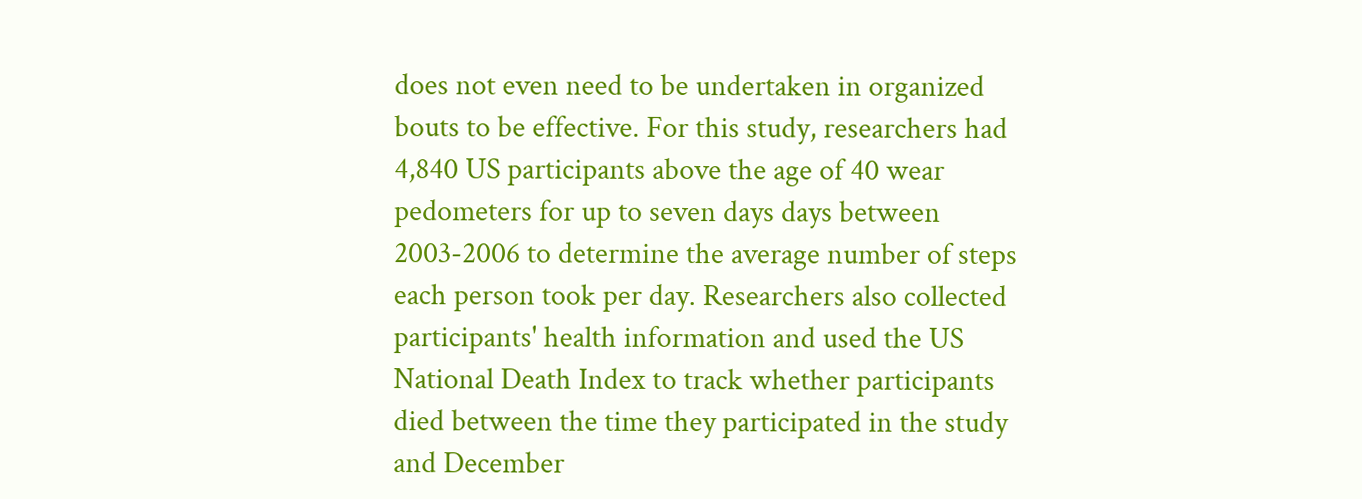does not even need to be undertaken in organized bouts to be effective. For this study, researchers had 4,840 US participants above the age of 40 wear pedometers for up to seven days days between 2003-2006 to determine the average number of steps each person took per day. Researchers also collected participants' health information and used the US National Death Index to track whether participants died between the time they participated in the study and December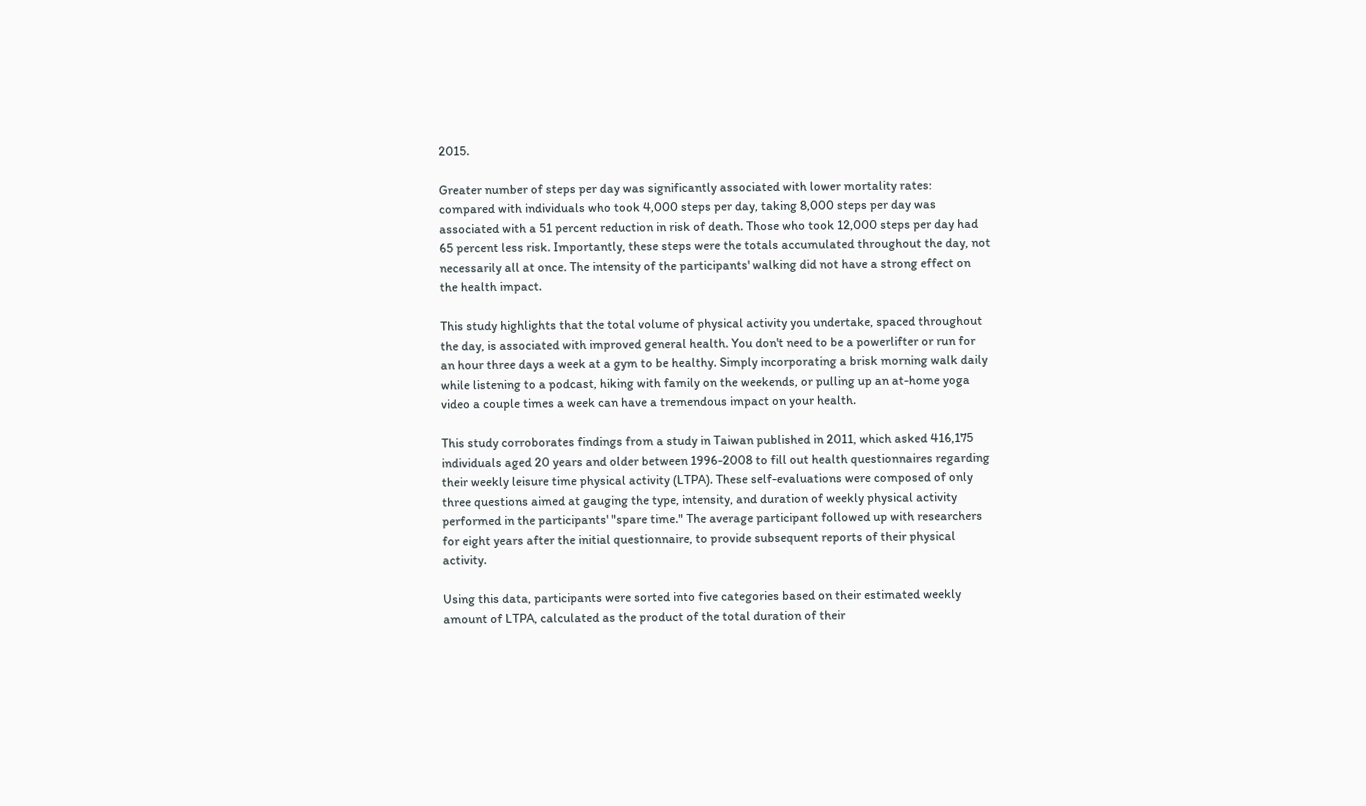2015.

Greater number of steps per day was significantly associated with lower mortality rates: compared with individuals who took 4,000 steps per day, taking 8,000 steps per day was associated with a 51 percent reduction in risk of death. Those who took 12,000 steps per day had 65 percent less risk. Importantly, these steps were the totals accumulated throughout the day, not necessarily all at once. The intensity of the participants' walking did not have a strong effect on the health impact.

This study highlights that the total volume of physical activity you undertake, spaced throughout the day, is associated with improved general health. You don't need to be a powerlifter or run for an hour three days a week at a gym to be healthy. Simply incorporating a brisk morning walk daily while listening to a podcast, hiking with family on the weekends, or pulling up an at-home yoga video a couple times a week can have a tremendous impact on your health.

This study corroborates findings from a study in Taiwan published in 2011, which asked 416,175 individuals aged 20 years and older between 1996-2008 to fill out health questionnaires regarding their weekly leisure time physical activity (LTPA). These self-evaluations were composed of only three questions aimed at gauging the type, intensity, and duration of weekly physical activity performed in the participants' "spare time." The average participant followed up with researchers for eight years after the initial questionnaire, to provide subsequent reports of their physical activity.

Using this data, participants were sorted into five categories based on their estimated weekly amount of LTPA, calculated as the product of the total duration of their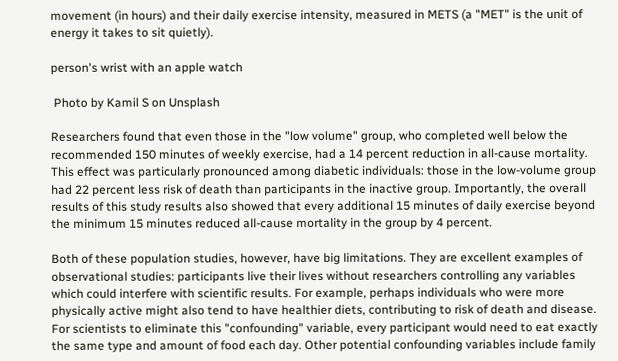movement (in hours) and their daily exercise intensity, measured in METS (a "MET" is the unit of energy it takes to sit quietly).

person's wrist with an apple watch

 Photo by Kamil S on Unsplash

Researchers found that even those in the "low volume" group, who completed well below the recommended 150 minutes of weekly exercise, had a 14 percent reduction in all-cause mortality. This effect was particularly pronounced among diabetic individuals: those in the low-volume group had 22 percent less risk of death than participants in the inactive group. Importantly, the overall results of this study results also showed that every additional 15 minutes of daily exercise beyond the minimum 15 minutes reduced all-cause mortality in the group by 4 percent.

Both of these population studies, however, have big limitations. They are excellent examples of observational studies: participants live their lives without researchers controlling any variables which could interfere with scientific results. For example, perhaps individuals who were more physically active might also tend to have healthier diets, contributing to risk of death and disease. For scientists to eliminate this "confounding" variable, every participant would need to eat exactly the same type and amount of food each day. Other potential confounding variables include family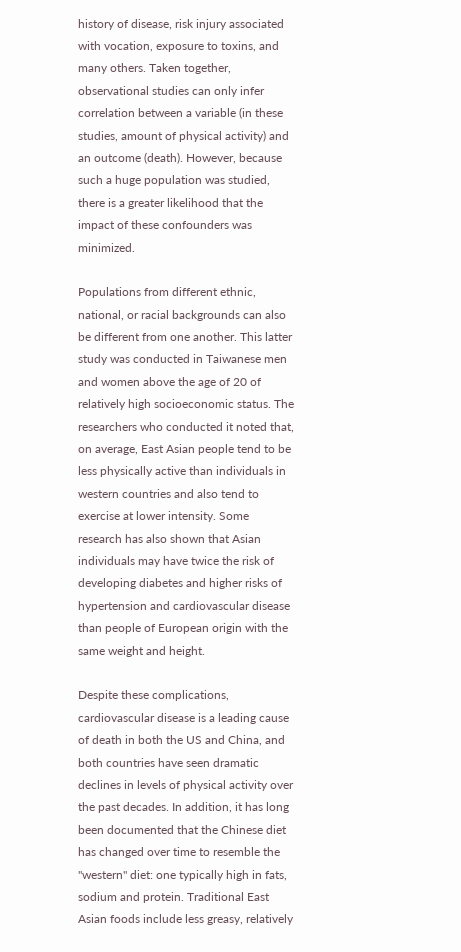history of disease, risk injury associated with vocation, exposure to toxins, and many others. Taken together, observational studies can only infer correlation between a variable (in these studies, amount of physical activity) and an outcome (death). However, because such a huge population was studied, there is a greater likelihood that the impact of these confounders was minimized.

Populations from different ethnic, national, or racial backgrounds can also be different from one another. This latter study was conducted in Taiwanese men and women above the age of 20 of relatively high socioeconomic status. The researchers who conducted it noted that, on average, East Asian people tend to be less physically active than individuals in western countries and also tend to exercise at lower intensity. Some research has also shown that Asian individuals may have twice the risk of developing diabetes and higher risks of hypertension and cardiovascular disease than people of European origin with the same weight and height.

Despite these complications, cardiovascular disease is a leading cause of death in both the US and China, and both countries have seen dramatic declines in levels of physical activity over the past decades. In addition, it has long been documented that the Chinese diet has changed over time to resemble the "western" diet: one typically high in fats, sodium and protein. Traditional East Asian foods include less greasy, relatively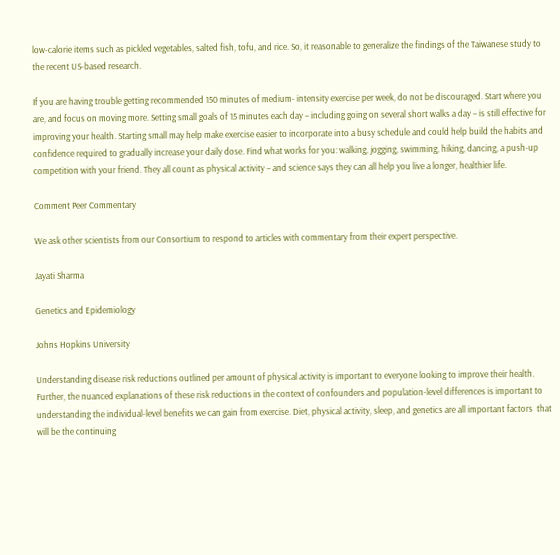low-calorie items such as pickled vegetables, salted fish, tofu, and rice. So, it reasonable to generalize the findings of the Taiwanese study to the recent US-based research.

If you are having trouble getting recommended 150 minutes of medium- intensity exercise per week, do not be discouraged. Start where you are, and focus on moving more. Setting small goals of 15 minutes each day – including going on several short walks a day – is still effective for improving your health. Starting small may help make exercise easier to incorporate into a busy schedule and could help build the habits and confidence required to gradually increase your daily dose. Find what works for you: walking, jogging, swimming, hiking, dancing, a push-up competition with your friend. They all count as physical activity – and science says they can all help you live a longer, healthier life.

Comment Peer Commentary

We ask other scientists from our Consortium to respond to articles with commentary from their expert perspective.

Jayati Sharma

Genetics and Epidemiology

Johns Hopkins University

Understanding disease risk reductions outlined per amount of physical activity is important to everyone looking to improve their health. Further, the nuanced explanations of these risk reductions in the context of confounders and population-level differences is important to understanding the individual-level benefits we can gain from exercise. Diet, physical activity, sleep, and genetics are all important factors  that will be the continuing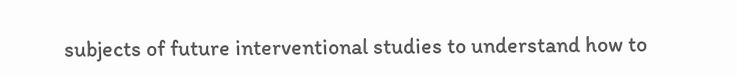subjects of future interventional studies to understand how to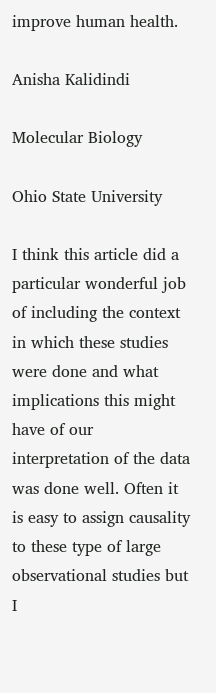improve human health.

Anisha Kalidindi

Molecular Biology

Ohio State University

I think this article did a particular wonderful job of including the context in which these studies were done and what implications this might have of our interpretation of the data was done well. Often it is easy to assign causality to these type of large observational studies but I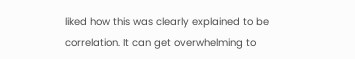liked how this was clearly explained to be correlation. It can get overwhelming to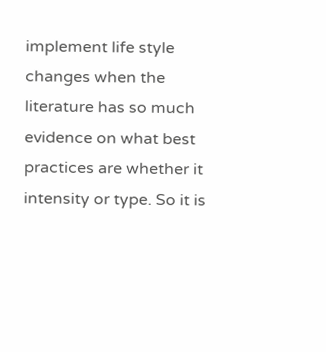implement life style changes when the literature has so much evidence on what best practices are whether it intensity or type. So it is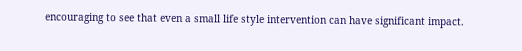encouraging to see that even a small life style intervention can have significant impact.